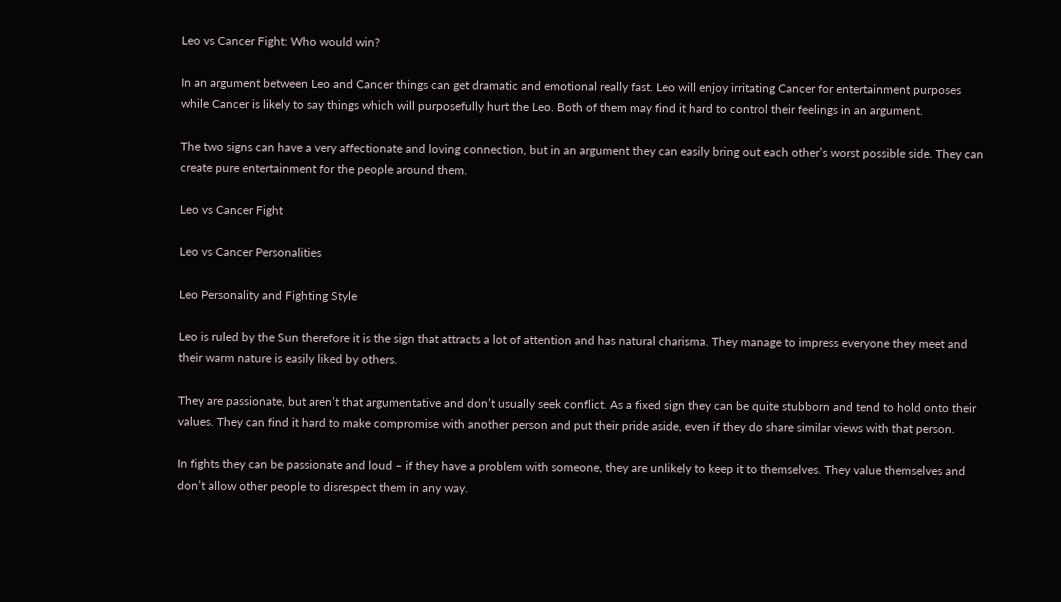Leo vs Cancer Fight: Who would win?

In an argument between Leo and Cancer things can get dramatic and emotional really fast. Leo will enjoy irritating Cancer for entertainment purposes while Cancer is likely to say things which will purposefully hurt the Leo. Both of them may find it hard to control their feelings in an argument.

The two signs can have a very affectionate and loving connection, but in an argument they can easily bring out each other’s worst possible side. They can create pure entertainment for the people around them.

Leo vs Cancer Fight

Leo vs Cancer Personalities

Leo Personality and Fighting Style

Leo is ruled by the Sun therefore it is the sign that attracts a lot of attention and has natural charisma. They manage to impress everyone they meet and their warm nature is easily liked by others.

They are passionate, but aren’t that argumentative and don’t usually seek conflict. As a fixed sign they can be quite stubborn and tend to hold onto their values. They can find it hard to make compromise with another person and put their pride aside, even if they do share similar views with that person.

In fights they can be passionate and loud – if they have a problem with someone, they are unlikely to keep it to themselves. They value themselves and don’t allow other people to disrespect them in any way.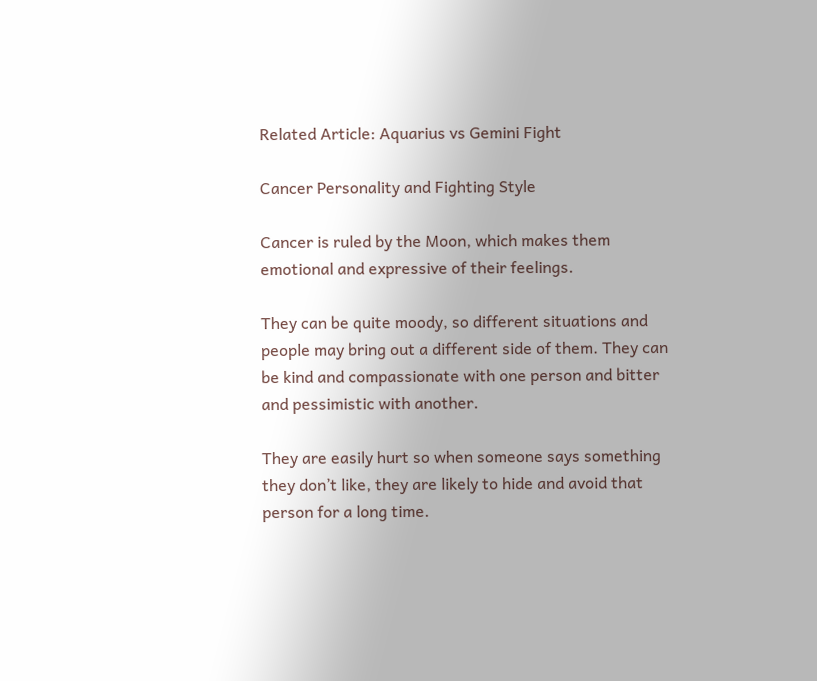Related Article: Aquarius vs Gemini Fight

Cancer Personality and Fighting Style

Cancer is ruled by the Moon, which makes them emotional and expressive of their feelings.

They can be quite moody, so different situations and people may bring out a different side of them. They can be kind and compassionate with one person and bitter and pessimistic with another.

They are easily hurt so when someone says something they don’t like, they are likely to hide and avoid that person for a long time.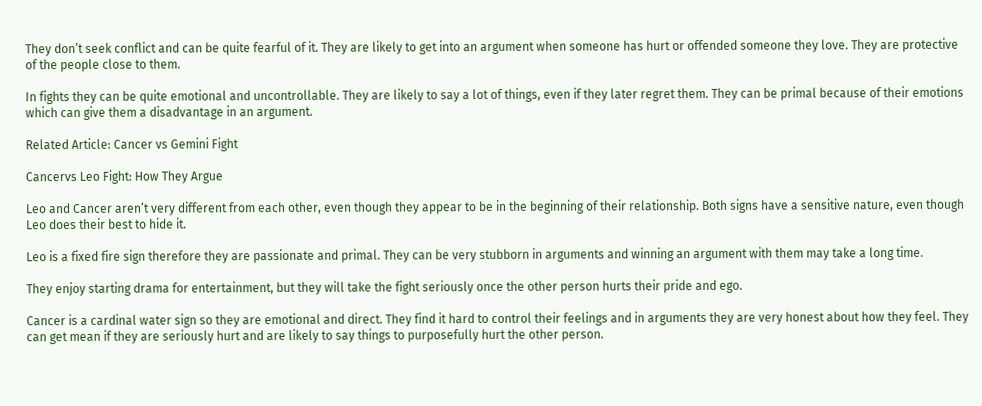They don’t seek conflict and can be quite fearful of it. They are likely to get into an argument when someone has hurt or offended someone they love. They are protective of the people close to them.

In fights they can be quite emotional and uncontrollable. They are likely to say a lot of things, even if they later regret them. They can be primal because of their emotions which can give them a disadvantage in an argument.

Related Article: Cancer vs Gemini Fight

Cancervs Leo Fight: How They Argue

Leo and Cancer aren’t very different from each other, even though they appear to be in the beginning of their relationship. Both signs have a sensitive nature, even though Leo does their best to hide it.

Leo is a fixed fire sign therefore they are passionate and primal. They can be very stubborn in arguments and winning an argument with them may take a long time.

They enjoy starting drama for entertainment, but they will take the fight seriously once the other person hurts their pride and ego.

Cancer is a cardinal water sign so they are emotional and direct. They find it hard to control their feelings and in arguments they are very honest about how they feel. They can get mean if they are seriously hurt and are likely to say things to purposefully hurt the other person.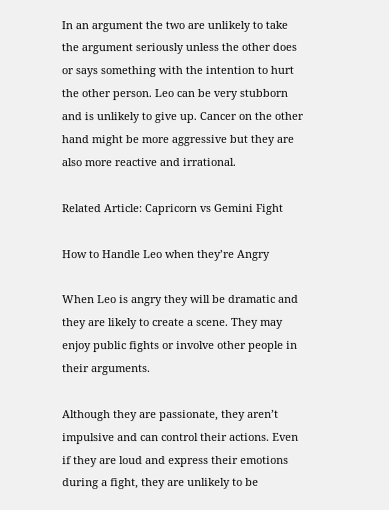In an argument the two are unlikely to take the argument seriously unless the other does or says something with the intention to hurt the other person. Leo can be very stubborn and is unlikely to give up. Cancer on the other hand might be more aggressive but they are also more reactive and irrational.

Related Article: Capricorn vs Gemini Fight

How to Handle Leo when they’re Angry

When Leo is angry they will be dramatic and they are likely to create a scene. They may enjoy public fights or involve other people in their arguments.

Although they are passionate, they aren’t impulsive and can control their actions. Even if they are loud and express their emotions during a fight, they are unlikely to be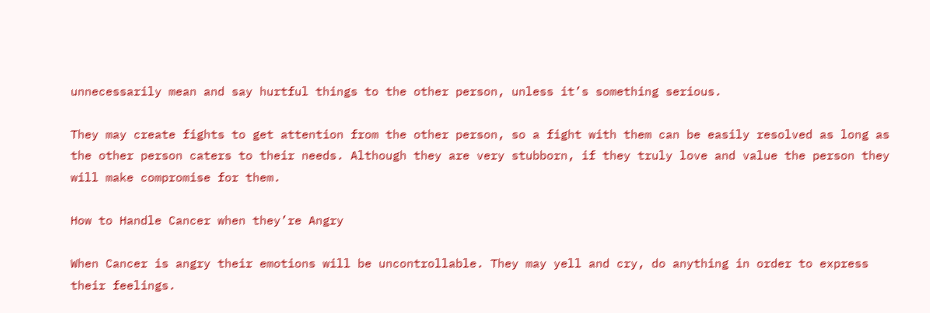unnecessarily mean and say hurtful things to the other person, unless it’s something serious.

They may create fights to get attention from the other person, so a fight with them can be easily resolved as long as the other person caters to their needs. Although they are very stubborn, if they truly love and value the person they will make compromise for them.

How to Handle Cancer when they’re Angry

When Cancer is angry their emotions will be uncontrollable. They may yell and cry, do anything in order to express their feelings.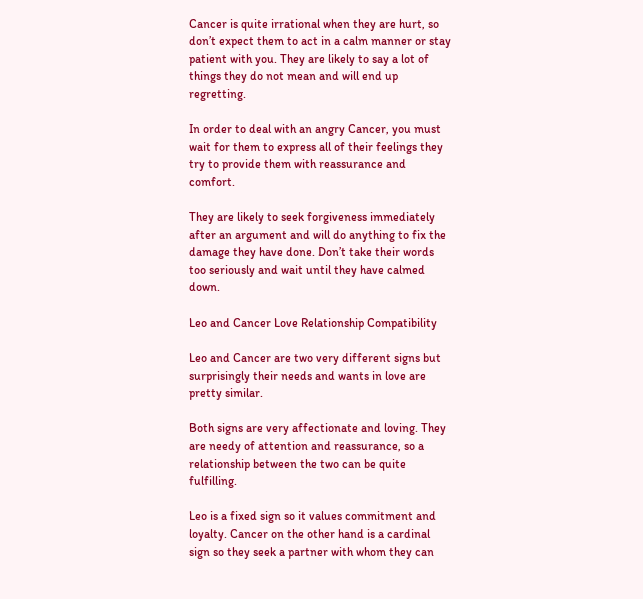Cancer is quite irrational when they are hurt, so don’t expect them to act in a calm manner or stay patient with you. They are likely to say a lot of things they do not mean and will end up regretting.

In order to deal with an angry Cancer, you must wait for them to express all of their feelings they try to provide them with reassurance and comfort.

They are likely to seek forgiveness immediately after an argument and will do anything to fix the damage they have done. Don’t take their words too seriously and wait until they have calmed down.

Leo and Cancer Love Relationship Compatibility

Leo and Cancer are two very different signs but surprisingly their needs and wants in love are pretty similar.

Both signs are very affectionate and loving. They are needy of attention and reassurance, so a relationship between the two can be quite fulfilling.

Leo is a fixed sign so it values commitment and loyalty. Cancer on the other hand is a cardinal sign so they seek a partner with whom they can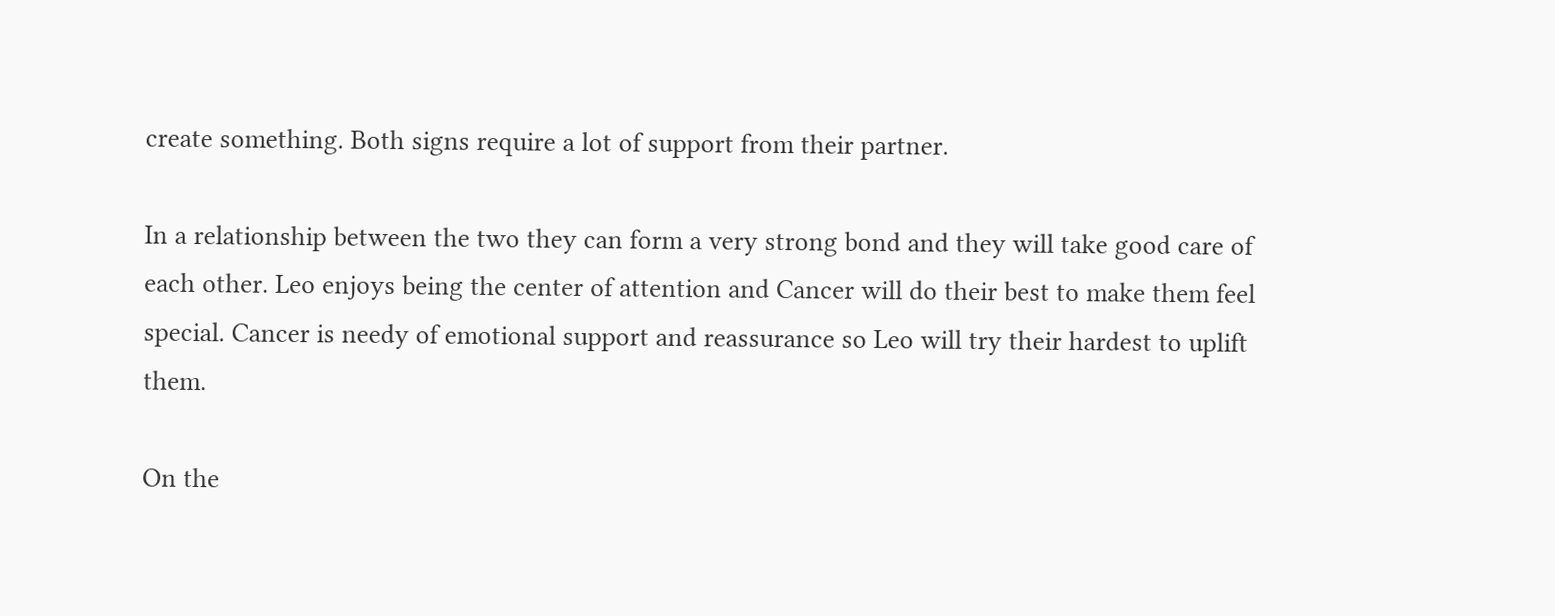create something. Both signs require a lot of support from their partner.

In a relationship between the two they can form a very strong bond and they will take good care of each other. Leo enjoys being the center of attention and Cancer will do their best to make them feel special. Cancer is needy of emotional support and reassurance so Leo will try their hardest to uplift them.

On the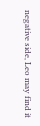negative side, Leo may find it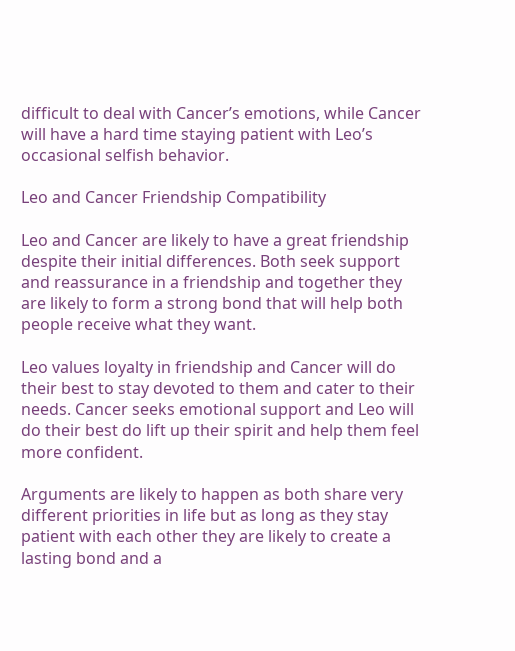difficult to deal with Cancer’s emotions, while Cancer will have a hard time staying patient with Leo’s occasional selfish behavior.

Leo and Cancer Friendship Compatibility

Leo and Cancer are likely to have a great friendship despite their initial differences. Both seek support and reassurance in a friendship and together they are likely to form a strong bond that will help both people receive what they want.

Leo values loyalty in friendship and Cancer will do their best to stay devoted to them and cater to their needs. Cancer seeks emotional support and Leo will do their best do lift up their spirit and help them feel more confident.

Arguments are likely to happen as both share very different priorities in life but as long as they stay patient with each other they are likely to create a lasting bond and a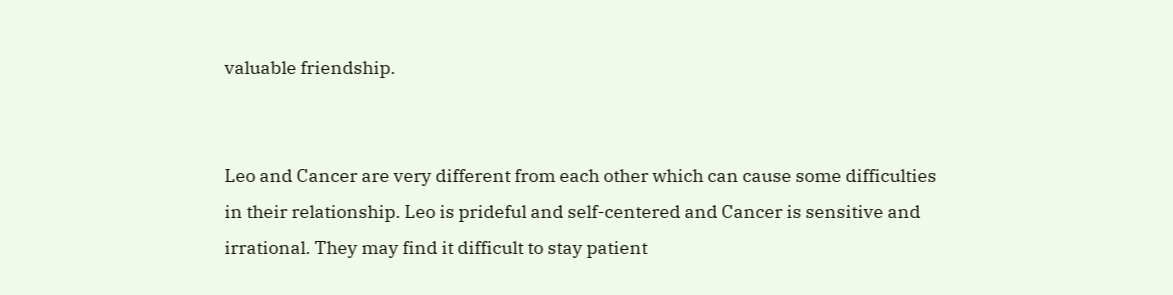valuable friendship.


Leo and Cancer are very different from each other which can cause some difficulties in their relationship. Leo is prideful and self-centered and Cancer is sensitive and irrational. They may find it difficult to stay patient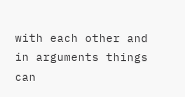with each other and in arguments things can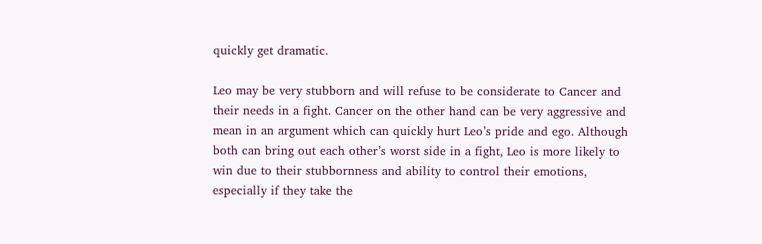quickly get dramatic.

Leo may be very stubborn and will refuse to be considerate to Cancer and their needs in a fight. Cancer on the other hand can be very aggressive and mean in an argument which can quickly hurt Leo’s pride and ego. Although both can bring out each other’s worst side in a fight, Leo is more likely to win due to their stubbornness and ability to control their emotions, especially if they take the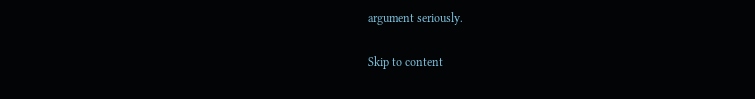argument seriously.

Skip to content